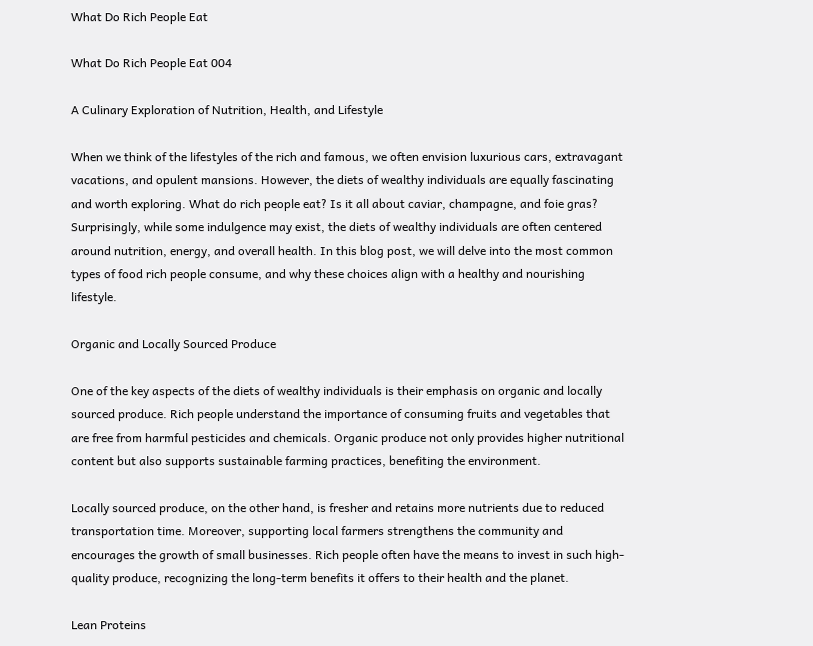What Do Rich People Eat

What Do Rich People Eat 004

A Culinary Exploration of Nutrition, Health, and Lifestyle

When we think of the lifestyles of the rich and famous, we often envision luxurious cars, extravagant vacations, and opulent mansions. However, the diets of wealthy individuals are equally fascinating and worth exploring. What do rich people eat? Is it all about caviar, champagne, and foie gras? Surprisingly, while some indulgence may exist, the diets of wealthy individuals are often centered around nutrition, energy, and overall health. In this blog post, we will delve into the most common types of food rich people consume, and why these choices align with a healthy and nourishing lifestyle.

Organic and Locally Sourced Produce

One of the key aspects of the diets of wealthy individuals is their emphasis on organic and locally sourced produce. Rich people understand the importance of consuming fruits and vegetables that are free from harmful pesticides and chemicals. Organic produce not only provides higher nutritional content but also supports sustainable farming practices, benefiting the environment.

Locally sourced produce, on the other hand, is fresher and retains more nutrients due to reduced transportation time. Moreover, supporting local farmers strengthens the community and encourages the growth of small businesses. Rich people often have the means to invest in such high-quality produce, recognizing the long-term benefits it offers to their health and the planet.

Lean Proteins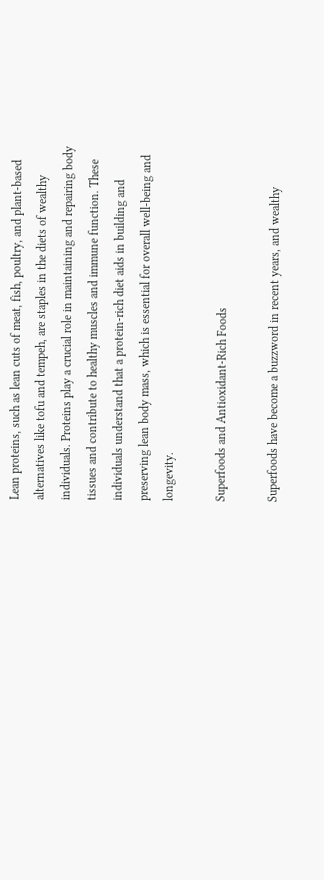Lean proteins, such as lean cuts of meat, fish, poultry, and plant-based alternatives like tofu and tempeh, are staples in the diets of wealthy individuals. Proteins play a crucial role in maintaining and repairing body tissues and contribute to healthy muscles and immune function. These individuals understand that a protein-rich diet aids in building and preserving lean body mass, which is essential for overall well-being and longevity.

Superfoods and Antioxidant-Rich Foods

Superfoods have become a buzzword in recent years, and wealthy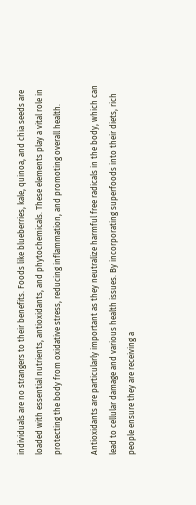individuals are no strangers to their benefits. Foods like blueberries, kale, quinoa, and chia seeds are loaded with essential nutrients, antioxidants, and phytochemicals. These elements play a vital role in protecting the body from oxidative stress, reducing inflammation, and promoting overall health.

Antioxidants are particularly important as they neutralize harmful free radicals in the body, which can lead to cellular damage and various health issues. By incorporating superfoods into their diets, rich people ensure they are receiving a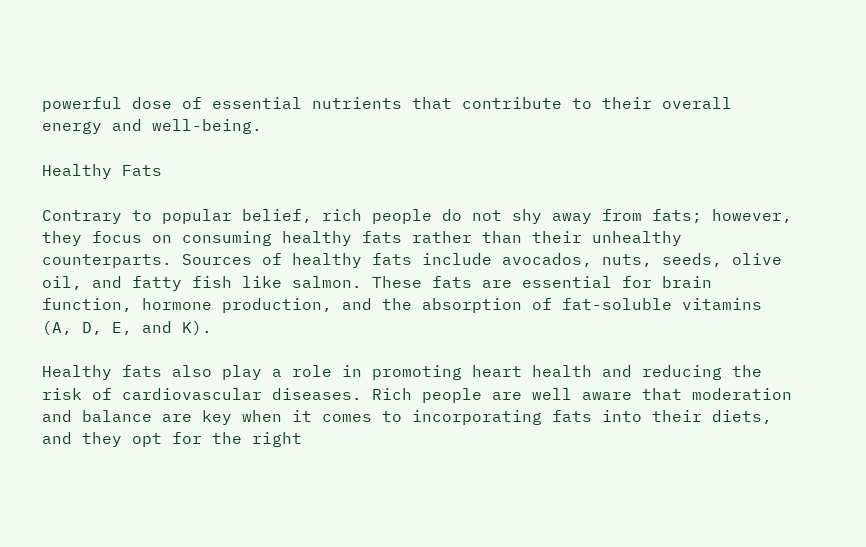powerful dose of essential nutrients that contribute to their overall energy and well-being.

Healthy Fats

Contrary to popular belief, rich people do not shy away from fats; however, they focus on consuming healthy fats rather than their unhealthy counterparts. Sources of healthy fats include avocados, nuts, seeds, olive oil, and fatty fish like salmon. These fats are essential for brain function, hormone production, and the absorption of fat-soluble vitamins (A, D, E, and K).

Healthy fats also play a role in promoting heart health and reducing the risk of cardiovascular diseases. Rich people are well aware that moderation and balance are key when it comes to incorporating fats into their diets, and they opt for the right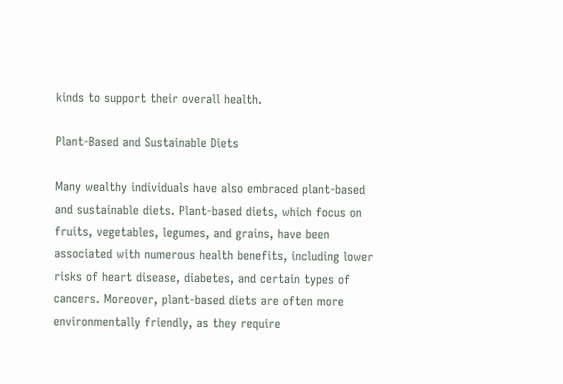kinds to support their overall health.

Plant-Based and Sustainable Diets

Many wealthy individuals have also embraced plant-based and sustainable diets. Plant-based diets, which focus on fruits, vegetables, legumes, and grains, have been associated with numerous health benefits, including lower risks of heart disease, diabetes, and certain types of cancers. Moreover, plant-based diets are often more environmentally friendly, as they require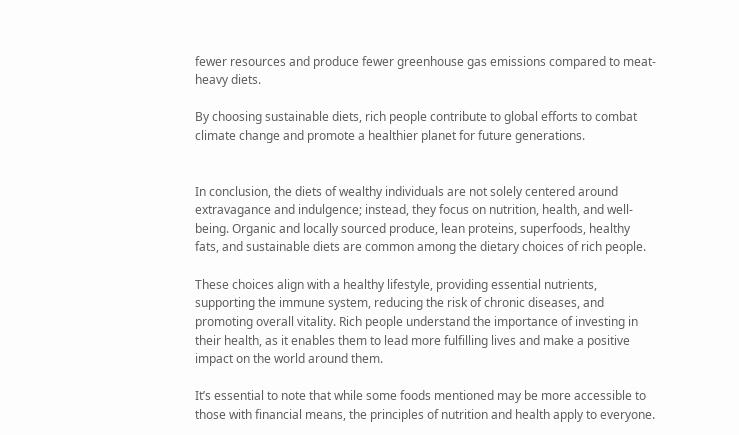fewer resources and produce fewer greenhouse gas emissions compared to meat-heavy diets.

By choosing sustainable diets, rich people contribute to global efforts to combat climate change and promote a healthier planet for future generations.


In conclusion, the diets of wealthy individuals are not solely centered around extravagance and indulgence; instead, they focus on nutrition, health, and well-being. Organic and locally sourced produce, lean proteins, superfoods, healthy fats, and sustainable diets are common among the dietary choices of rich people.

These choices align with a healthy lifestyle, providing essential nutrients, supporting the immune system, reducing the risk of chronic diseases, and promoting overall vitality. Rich people understand the importance of investing in their health, as it enables them to lead more fulfilling lives and make a positive impact on the world around them.

It’s essential to note that while some foods mentioned may be more accessible to those with financial means, the principles of nutrition and health apply to everyone.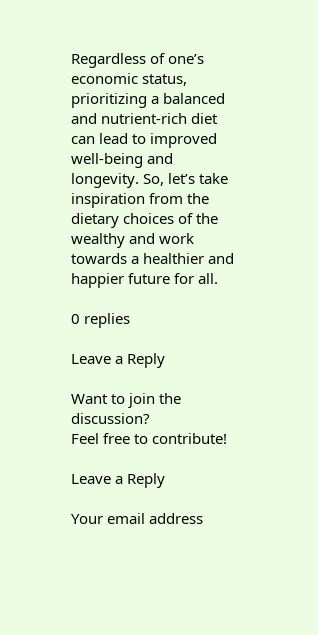Regardless of one’s economic status, prioritizing a balanced and nutrient-rich diet can lead to improved well-being and longevity. So, let’s take inspiration from the dietary choices of the wealthy and work towards a healthier and happier future for all.

0 replies

Leave a Reply

Want to join the discussion?
Feel free to contribute!

Leave a Reply

Your email address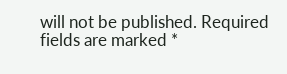will not be published. Required fields are marked *